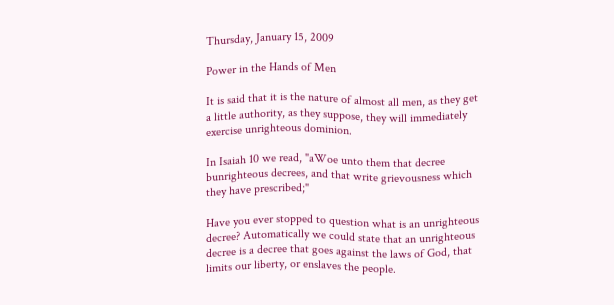Thursday, January 15, 2009

Power in the Hands of Men

It is said that it is the nature of almost all men, as they get a little authority, as they suppose, they will immediately exercise unrighteous dominion.

In Isaiah 10 we read, "aWoe unto them that decree bunrighteous decrees, and that write grievousness which they have prescribed;"

Have you ever stopped to question what is an unrighteous decree? Automatically we could state that an unrighteous decree is a decree that goes against the laws of God, that limits our liberty, or enslaves the people.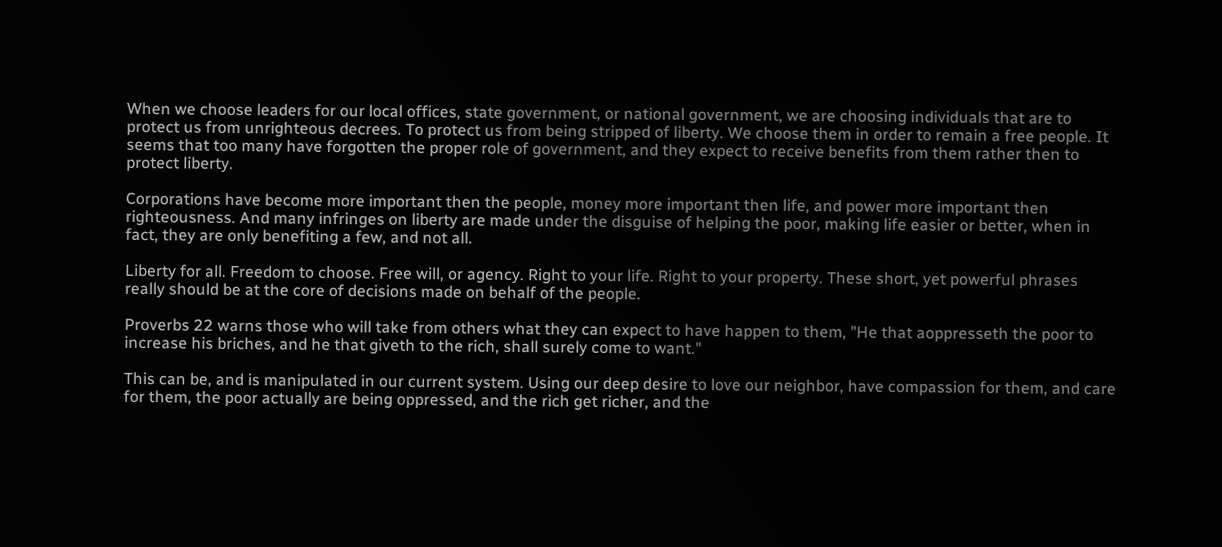When we choose leaders for our local offices, state government, or national government, we are choosing individuals that are to protect us from unrighteous decrees. To protect us from being stripped of liberty. We choose them in order to remain a free people. It seems that too many have forgotten the proper role of government, and they expect to receive benefits from them rather then to protect liberty.

Corporations have become more important then the people, money more important then life, and power more important then righteousness. And many infringes on liberty are made under the disguise of helping the poor, making life easier or better, when in fact, they are only benefiting a few, and not all.

Liberty for all. Freedom to choose. Free will, or agency. Right to your life. Right to your property. These short, yet powerful phrases really should be at the core of decisions made on behalf of the people.

Proverbs 22 warns those who will take from others what they can expect to have happen to them, "He that aoppresseth the poor to increase his briches, and he that giveth to the rich, shall surely come to want."

This can be, and is manipulated in our current system. Using our deep desire to love our neighbor, have compassion for them, and care for them, the poor actually are being oppressed, and the rich get richer, and the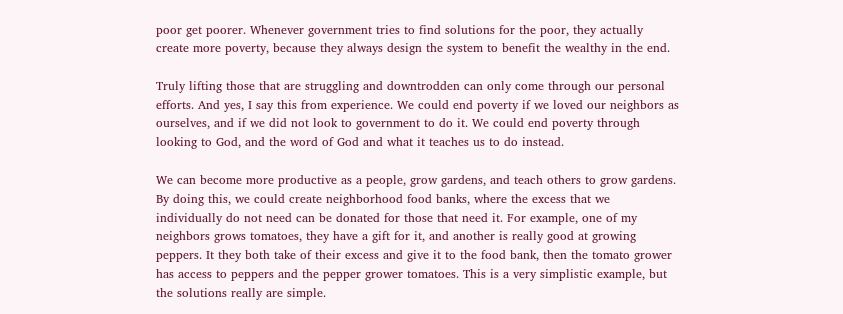poor get poorer. Whenever government tries to find solutions for the poor, they actually create more poverty, because they always design the system to benefit the wealthy in the end.

Truly lifting those that are struggling and downtrodden can only come through our personal efforts. And yes, I say this from experience. We could end poverty if we loved our neighbors as ourselves, and if we did not look to government to do it. We could end poverty through looking to God, and the word of God and what it teaches us to do instead.

We can become more productive as a people, grow gardens, and teach others to grow gardens. By doing this, we could create neighborhood food banks, where the excess that we individually do not need can be donated for those that need it. For example, one of my neighbors grows tomatoes, they have a gift for it, and another is really good at growing peppers. It they both take of their excess and give it to the food bank, then the tomato grower has access to peppers and the pepper grower tomatoes. This is a very simplistic example, but the solutions really are simple.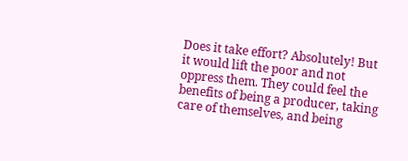Does it take effort? Absolutely! But it would lift the poor and not oppress them. They could feel the benefits of being a producer, taking care of themselves, and being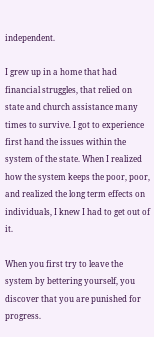independent.

I grew up in a home that had financial struggles, that relied on state and church assistance many times to survive. I got to experience first hand the issues within the system of the state. When I realized how the system keeps the poor, poor, and realized the long term effects on individuals, I knew I had to get out of it.

When you first try to leave the system by bettering yourself, you discover that you are punished for progress.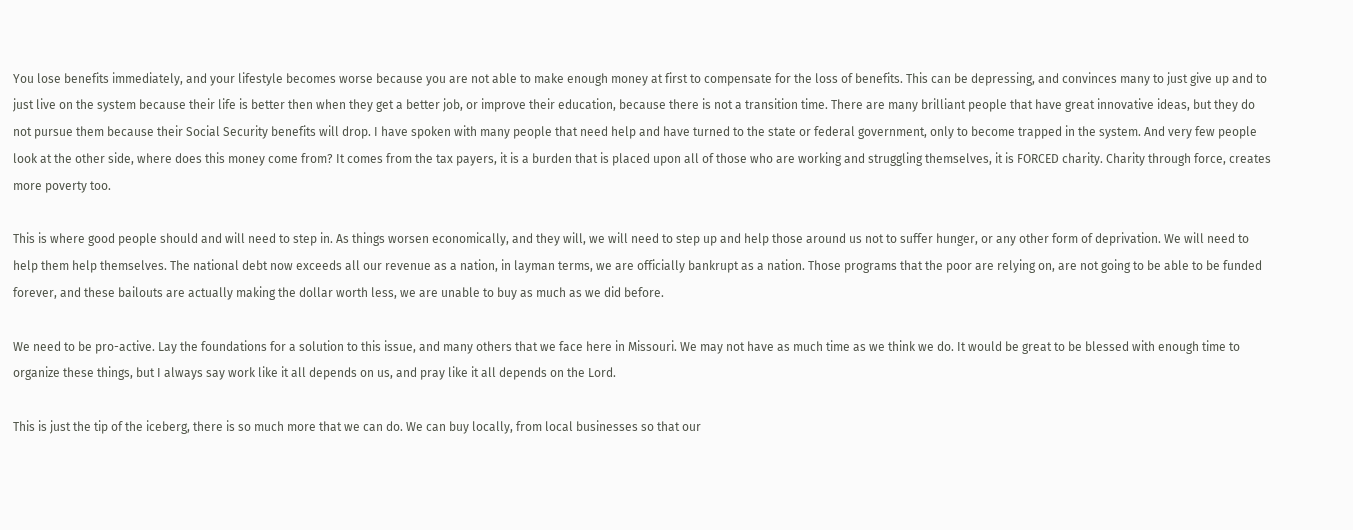You lose benefits immediately, and your lifestyle becomes worse because you are not able to make enough money at first to compensate for the loss of benefits. This can be depressing, and convinces many to just give up and to just live on the system because their life is better then when they get a better job, or improve their education, because there is not a transition time. There are many brilliant people that have great innovative ideas, but they do not pursue them because their Social Security benefits will drop. I have spoken with many people that need help and have turned to the state or federal government, only to become trapped in the system. And very few people look at the other side, where does this money come from? It comes from the tax payers, it is a burden that is placed upon all of those who are working and struggling themselves, it is FORCED charity. Charity through force, creates more poverty too.

This is where good people should and will need to step in. As things worsen economically, and they will, we will need to step up and help those around us not to suffer hunger, or any other form of deprivation. We will need to help them help themselves. The national debt now exceeds all our revenue as a nation, in layman terms, we are officially bankrupt as a nation. Those programs that the poor are relying on, are not going to be able to be funded forever, and these bailouts are actually making the dollar worth less, we are unable to buy as much as we did before.

We need to be pro-active. Lay the foundations for a solution to this issue, and many others that we face here in Missouri. We may not have as much time as we think we do. It would be great to be blessed with enough time to organize these things, but I always say work like it all depends on us, and pray like it all depends on the Lord.

This is just the tip of the iceberg, there is so much more that we can do. We can buy locally, from local businesses so that our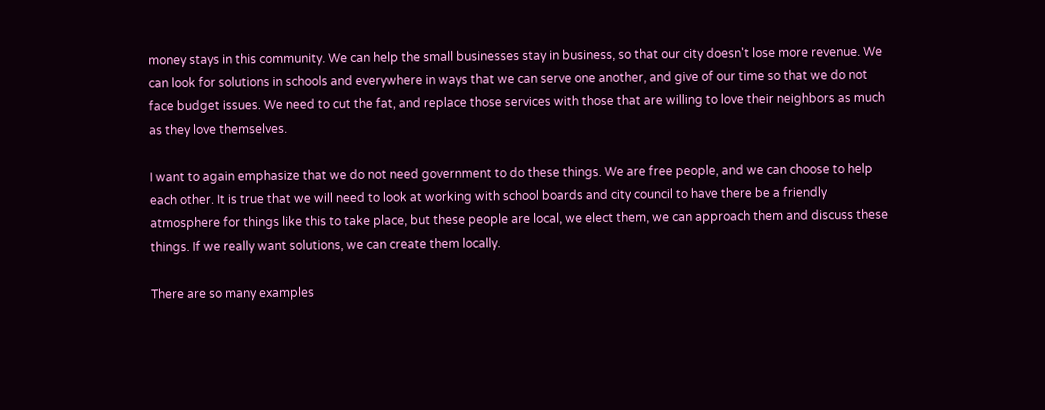money stays in this community. We can help the small businesses stay in business, so that our city doesn't lose more revenue. We can look for solutions in schools and everywhere in ways that we can serve one another, and give of our time so that we do not face budget issues. We need to cut the fat, and replace those services with those that are willing to love their neighbors as much as they love themselves.

I want to again emphasize that we do not need government to do these things. We are free people, and we can choose to help each other. It is true that we will need to look at working with school boards and city council to have there be a friendly atmosphere for things like this to take place, but these people are local, we elect them, we can approach them and discuss these things. If we really want solutions, we can create them locally.

There are so many examples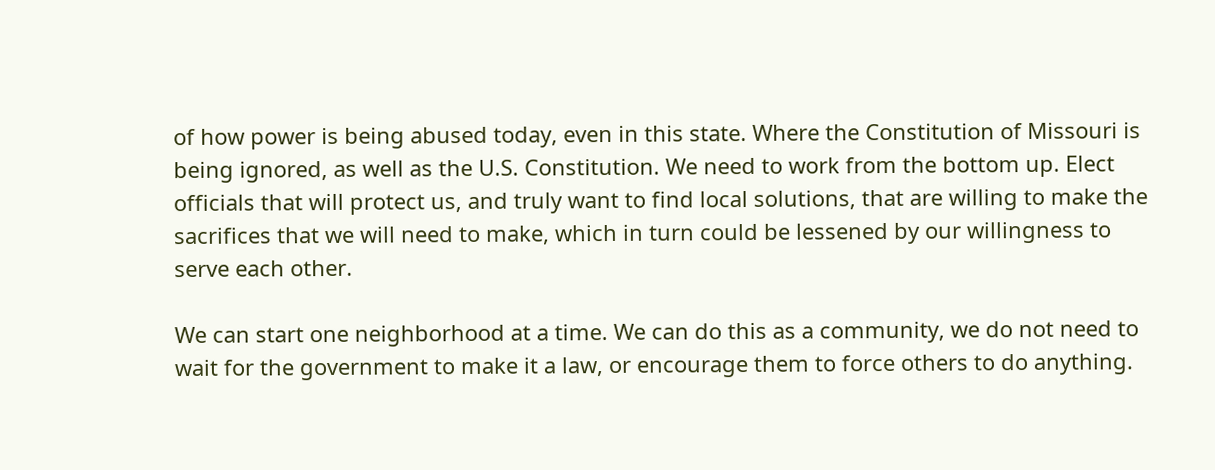of how power is being abused today, even in this state. Where the Constitution of Missouri is being ignored, as well as the U.S. Constitution. We need to work from the bottom up. Elect officials that will protect us, and truly want to find local solutions, that are willing to make the sacrifices that we will need to make, which in turn could be lessened by our willingness to serve each other.

We can start one neighborhood at a time. We can do this as a community, we do not need to wait for the government to make it a law, or encourage them to force others to do anything.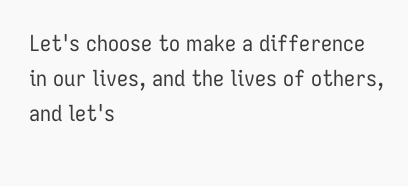Let's choose to make a difference in our lives, and the lives of others, and let's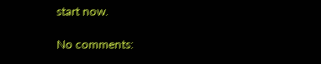start now.

No comments: